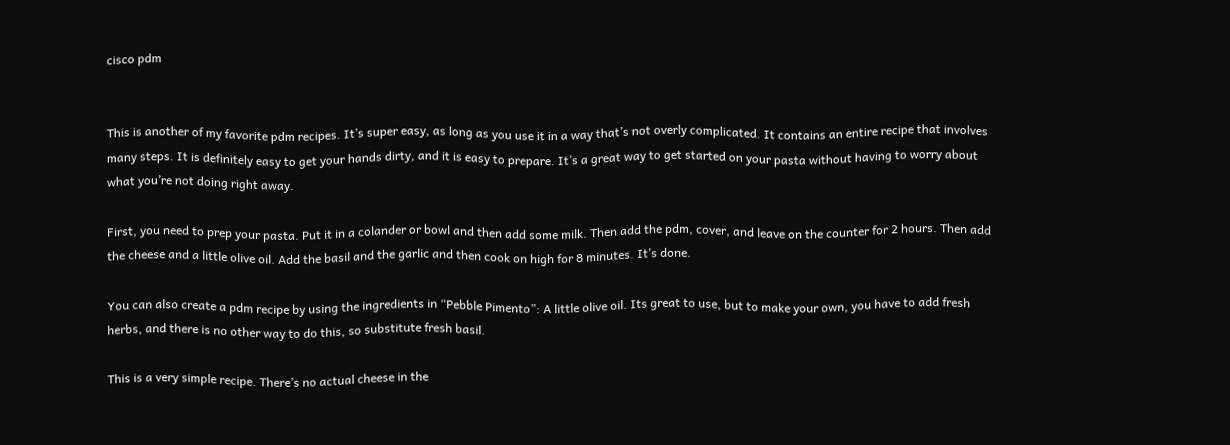cisco pdm


This is another of my favorite pdm recipes. It’s super easy, as long as you use it in a way that’s not overly complicated. It contains an entire recipe that involves many steps. It is definitely easy to get your hands dirty, and it is easy to prepare. It’s a great way to get started on your pasta without having to worry about what you’re not doing right away.

First, you need to prep your pasta. Put it in a colander or bowl and then add some milk. Then add the pdm, cover, and leave on the counter for 2 hours. Then add the cheese and a little olive oil. Add the basil and the garlic and then cook on high for 8 minutes. It’s done.

You can also create a pdm recipe by using the ingredients in “Pebble Pimento”: A little olive oil. Its great to use, but to make your own, you have to add fresh herbs, and there is no other way to do this, so substitute fresh basil.

This is a very simple recipe. There’s no actual cheese in the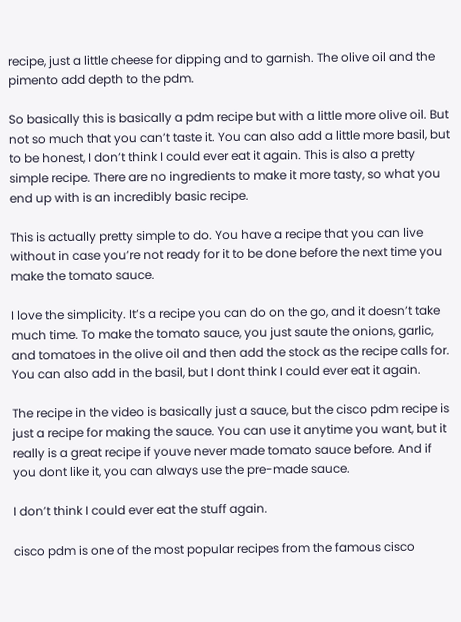recipe, just a little cheese for dipping and to garnish. The olive oil and the pimento add depth to the pdm.

So basically this is basically a pdm recipe but with a little more olive oil. But not so much that you can’t taste it. You can also add a little more basil, but to be honest, I don’t think I could ever eat it again. This is also a pretty simple recipe. There are no ingredients to make it more tasty, so what you end up with is an incredibly basic recipe.

This is actually pretty simple to do. You have a recipe that you can live without in case you’re not ready for it to be done before the next time you make the tomato sauce.

I love the simplicity. It’s a recipe you can do on the go, and it doesn’t take much time. To make the tomato sauce, you just saute the onions, garlic, and tomatoes in the olive oil and then add the stock as the recipe calls for. You can also add in the basil, but I dont think I could ever eat it again.

The recipe in the video is basically just a sauce, but the cisco pdm recipe is just a recipe for making the sauce. You can use it anytime you want, but it really is a great recipe if youve never made tomato sauce before. And if you dont like it, you can always use the pre-made sauce.

I don’t think I could ever eat the stuff again.

cisco pdm is one of the most popular recipes from the famous cisco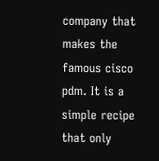company that makes the famous cisco pdm. It is a simple recipe that only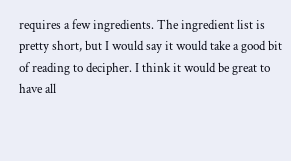requires a few ingredients. The ingredient list is pretty short, but I would say it would take a good bit of reading to decipher. I think it would be great to have all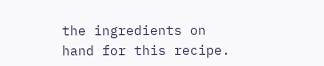the ingredients on hand for this recipe.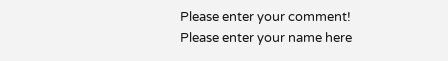Please enter your comment!
Please enter your name here